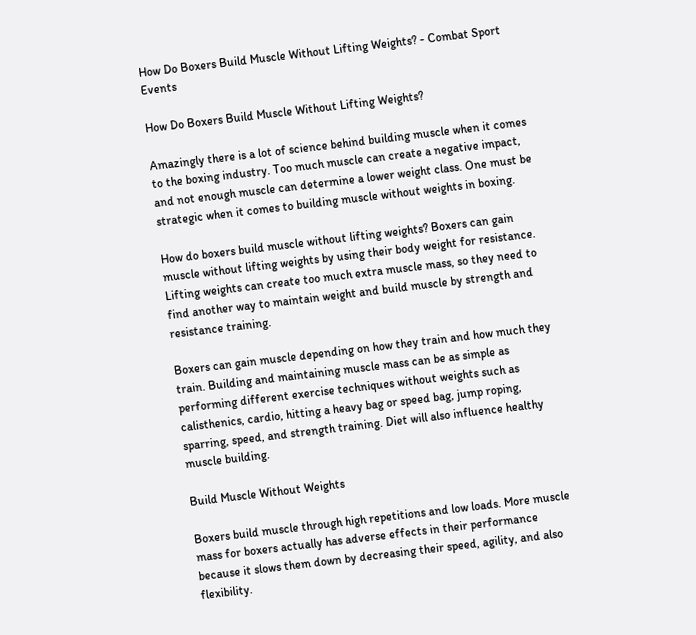How Do Boxers Build Muscle Without Lifting Weights? - Combat Sport Events

How Do Boxers Build Muscle Without Lifting Weights?

Amazingly there is a lot of science behind building muscle when it comes to the boxing industry. Too much muscle can create a negative impact, and not enough muscle can determine a lower weight class. One must be strategic when it comes to building muscle without weights in boxing.

How do boxers build muscle without lifting weights? Boxers can gain muscle without lifting weights by using their body weight for resistance. Lifting weights can create too much extra muscle mass, so they need to find another way to maintain weight and build muscle by strength and resistance training.

Boxers can gain muscle depending on how they train and how much they train. Building and maintaining muscle mass can be as simple as performing different exercise techniques without weights such as calisthenics, cardio, hitting a heavy bag or speed bag, jump roping, sparring, speed, and strength training. Diet will also influence healthy muscle building.

Build Muscle Without Weights

Boxers build muscle through high repetitions and low loads. More muscle mass for boxers actually has adverse effects in their performance because it slows them down by decreasing their speed, agility, and also flexibility.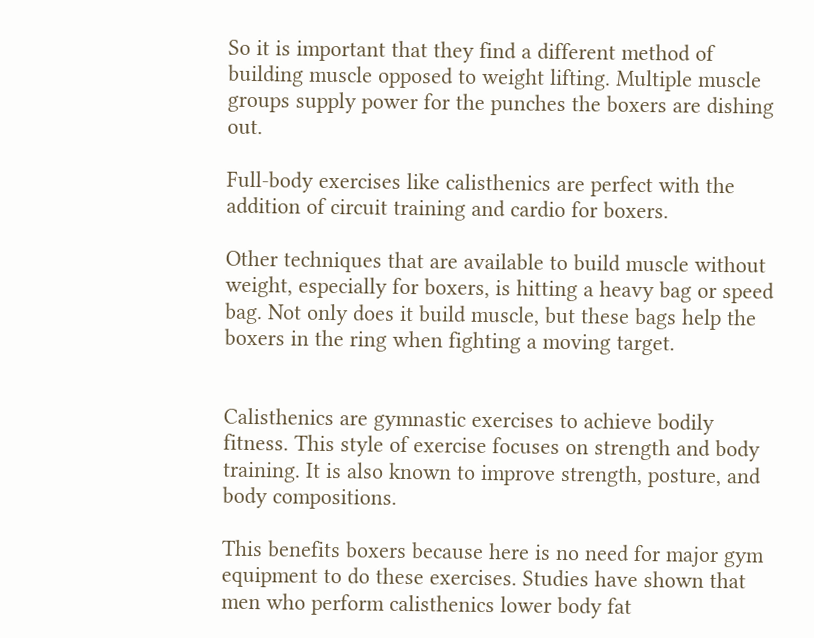So it is important that they find a different method of building muscle opposed to weight lifting. Multiple muscle groups supply power for the punches the boxers are dishing out.

Full-body exercises like calisthenics are perfect with the addition of circuit training and cardio for boxers.

Other techniques that are available to build muscle without weight, especially for boxers, is hitting a heavy bag or speed bag. Not only does it build muscle, but these bags help the boxers in the ring when fighting a moving target.


Calisthenics are gymnastic exercises to achieve bodily fitness. This style of exercise focuses on strength and body training. It is also known to improve strength, posture, and body compositions.

This benefits boxers because here is no need for major gym equipment to do these exercises. Studies have shown that men who perform calisthenics lower body fat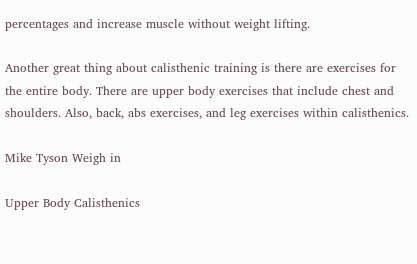percentages and increase muscle without weight lifting.

Another great thing about calisthenic training is there are exercises for the entire body. There are upper body exercises that include chest and shoulders. Also, back, abs exercises, and leg exercises within calisthenics.

Mike Tyson Weigh in

Upper Body Calisthenics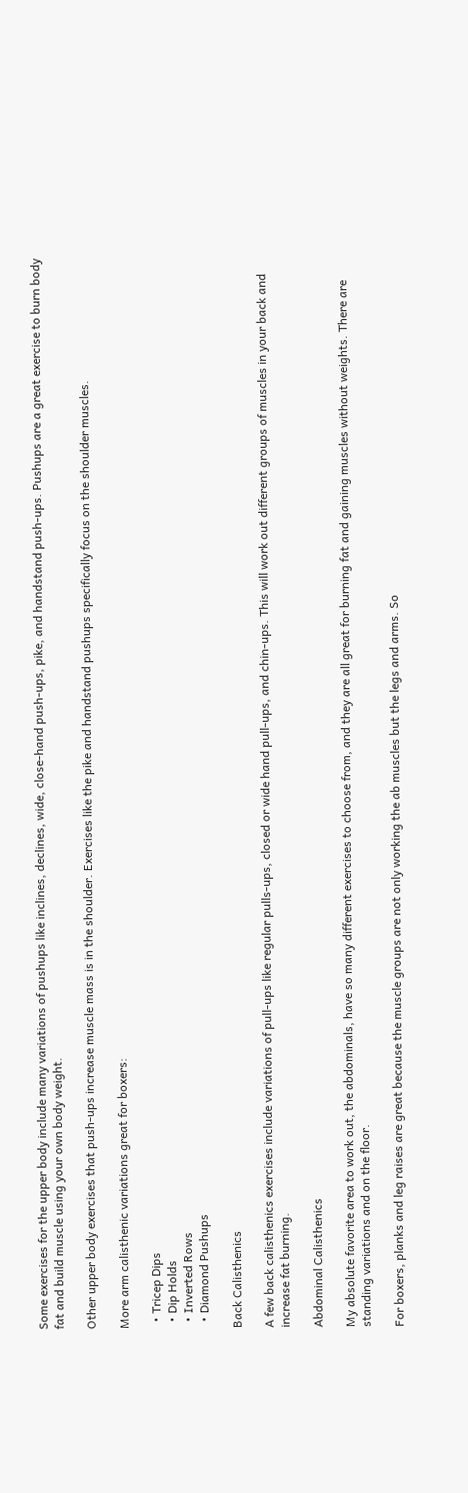Some exercises for the upper body include many variations of pushups like inclines, declines, wide, close-hand push-ups, pike, and handstand push-ups. Pushups are a great exercise to burn body fat and build muscle using your own body weight.

Other upper body exercises that push-ups increase muscle mass is in the shoulder. Exercises like the pike and handstand pushups specifically focus on the shoulder muscles.

More arm calisthenic variations great for boxers:

  • Tricep Dips
  • Dip Holds
  • Inverted Rows
  • Diamond Pushups

Back Calisthenics

A few back calisthenics exercises include variations of pull-ups like regular pulls-ups, closed or wide hand pull-ups, and chin-ups. This will work out different groups of muscles in your back and increase fat burning.

Abdominal Calisthenics

My absolute favorite area to work out, the abdominals, have so many different exercises to choose from, and they are all great for burning fat and gaining muscles without weights. There are standing variations and on the floor.

For boxers, planks and leg raises are great because the muscle groups are not only working the ab muscles but the legs and arms. So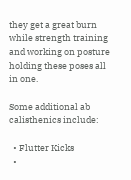they get a great burn while strength training and working on posture holding these poses all in one.

Some additional ab calisthenics include:

  • Flutter Kicks
  •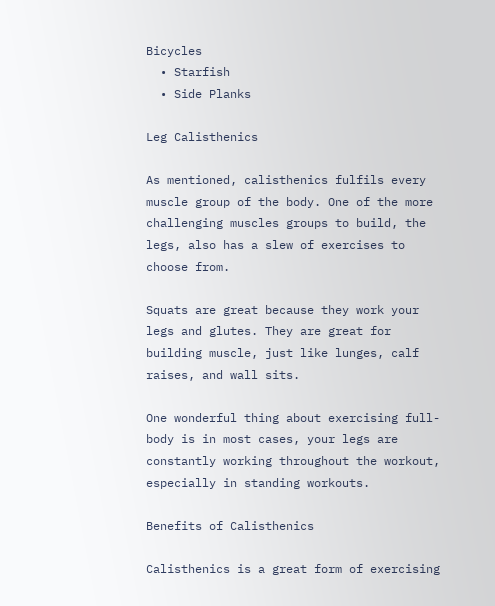Bicycles
  • Starfish
  • Side Planks

Leg Calisthenics

As mentioned, calisthenics fulfils every muscle group of the body. One of the more challenging muscles groups to build, the legs, also has a slew of exercises to choose from.

Squats are great because they work your legs and glutes. They are great for building muscle, just like lunges, calf raises, and wall sits.

One wonderful thing about exercising full-body is in most cases, your legs are constantly working throughout the workout, especially in standing workouts.

Benefits of Calisthenics

Calisthenics is a great form of exercising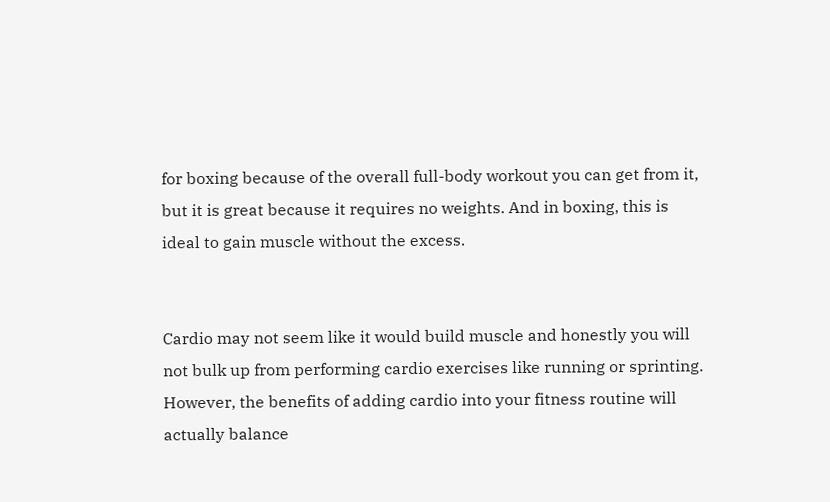for boxing because of the overall full-body workout you can get from it, but it is great because it requires no weights. And in boxing, this is ideal to gain muscle without the excess.


Cardio may not seem like it would build muscle and honestly you will not bulk up from performing cardio exercises like running or sprinting. However, the benefits of adding cardio into your fitness routine will actually balance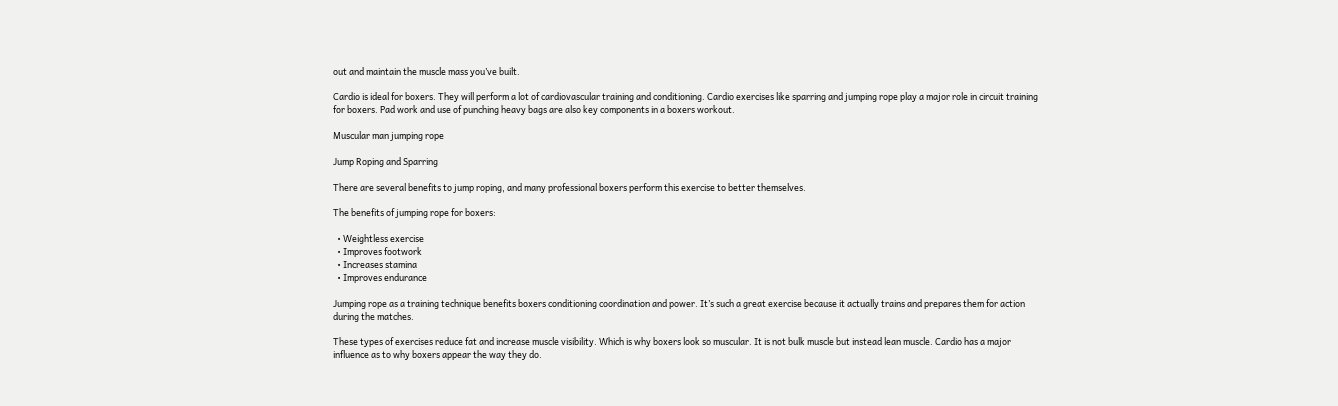out and maintain the muscle mass you’ve built.

Cardio is ideal for boxers. They will perform a lot of cardiovascular training and conditioning. Cardio exercises like sparring and jumping rope play a major role in circuit training for boxers. Pad work and use of punching heavy bags are also key components in a boxers workout.

Muscular man jumping rope

Jump Roping and Sparring

There are several benefits to jump roping, and many professional boxers perform this exercise to better themselves.

The benefits of jumping rope for boxers:

  • Weightless exercise
  • Improves footwork
  • Increases stamina
  • Improves endurance

Jumping rope as a training technique benefits boxers conditioning coordination and power. It’s such a great exercise because it actually trains and prepares them for action during the matches.

These types of exercises reduce fat and increase muscle visibility. Which is why boxers look so muscular. It is not bulk muscle but instead lean muscle. Cardio has a major influence as to why boxers appear the way they do.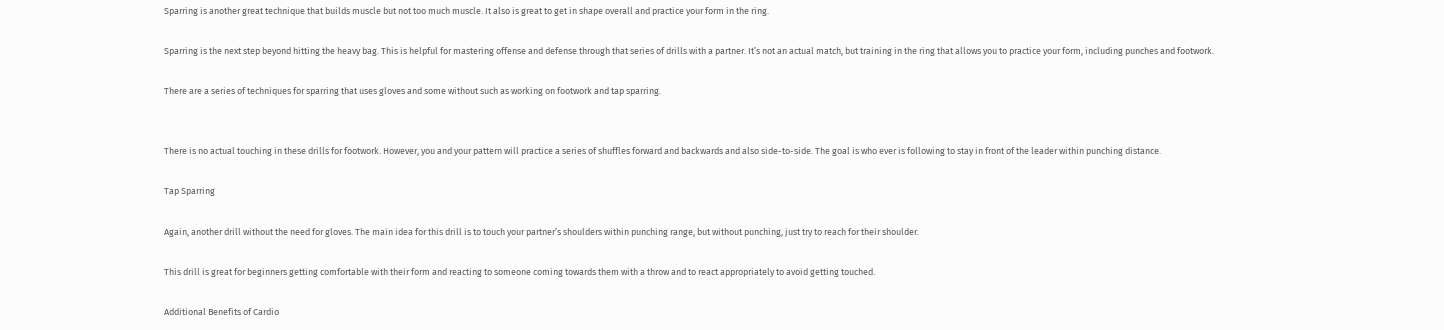Sparring is another great technique that builds muscle but not too much muscle. It also is great to get in shape overall and practice your form in the ring.

Sparring is the next step beyond hitting the heavy bag. This is helpful for mastering offense and defense through that series of drills with a partner. It’s not an actual match, but training in the ring that allows you to practice your form, including punches and footwork.

There are a series of techniques for sparring that uses gloves and some without such as working on footwork and tap sparring.


There is no actual touching in these drills for footwork. However, you and your pattern will practice a series of shuffles forward and backwards and also side-to-side. The goal is who ever is following to stay in front of the leader within punching distance.

Tap Sparring

Again, another drill without the need for gloves. The main idea for this drill is to touch your partner’s shoulders within punching range, but without punching, just try to reach for their shoulder.

This drill is great for beginners getting comfortable with their form and reacting to someone coming towards them with a throw and to react appropriately to avoid getting touched.

Additional Benefits of Cardio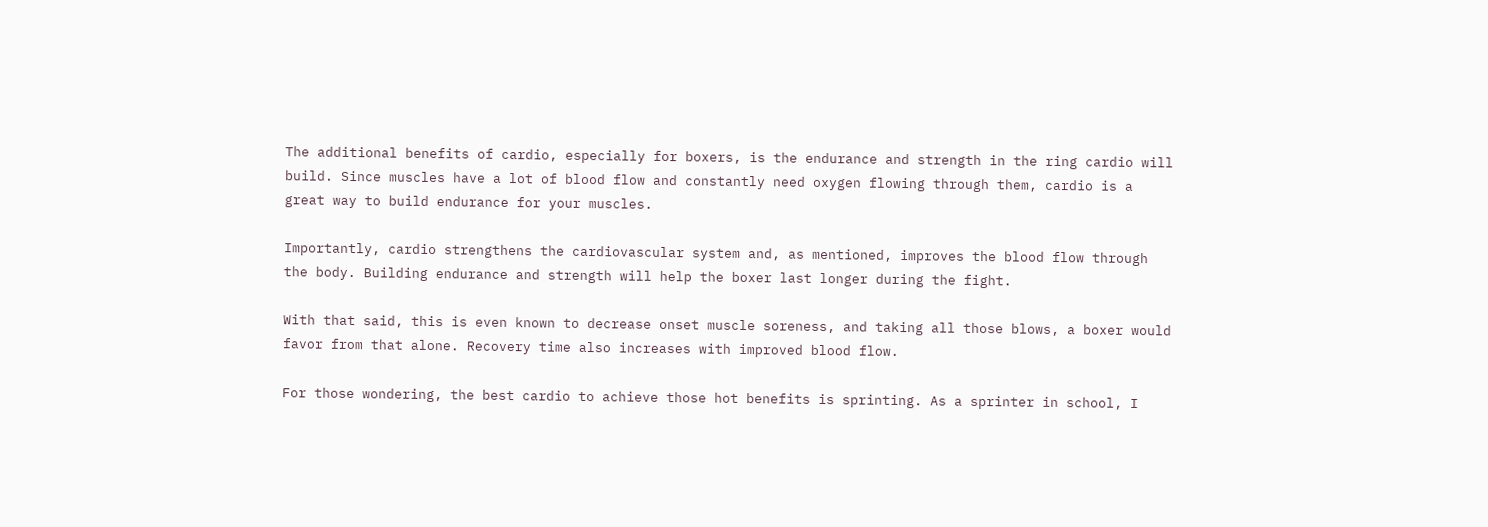The additional benefits of cardio, especially for boxers, is the endurance and strength in the ring cardio will build. Since muscles have a lot of blood flow and constantly need oxygen flowing through them, cardio is a great way to build endurance for your muscles.

Importantly, cardio strengthens the cardiovascular system and, as mentioned, improves the blood flow through the body. Building endurance and strength will help the boxer last longer during the fight.

With that said, this is even known to decrease onset muscle soreness, and taking all those blows, a boxer would favor from that alone. Recovery time also increases with improved blood flow.

For those wondering, the best cardio to achieve those hot benefits is sprinting. As a sprinter in school, I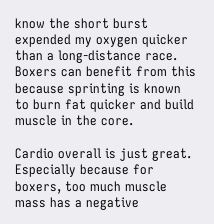know the short burst expended my oxygen quicker than a long-distance race. Boxers can benefit from this because sprinting is known to burn fat quicker and build muscle in the core.

Cardio overall is just great. Especially because for boxers, too much muscle mass has a negative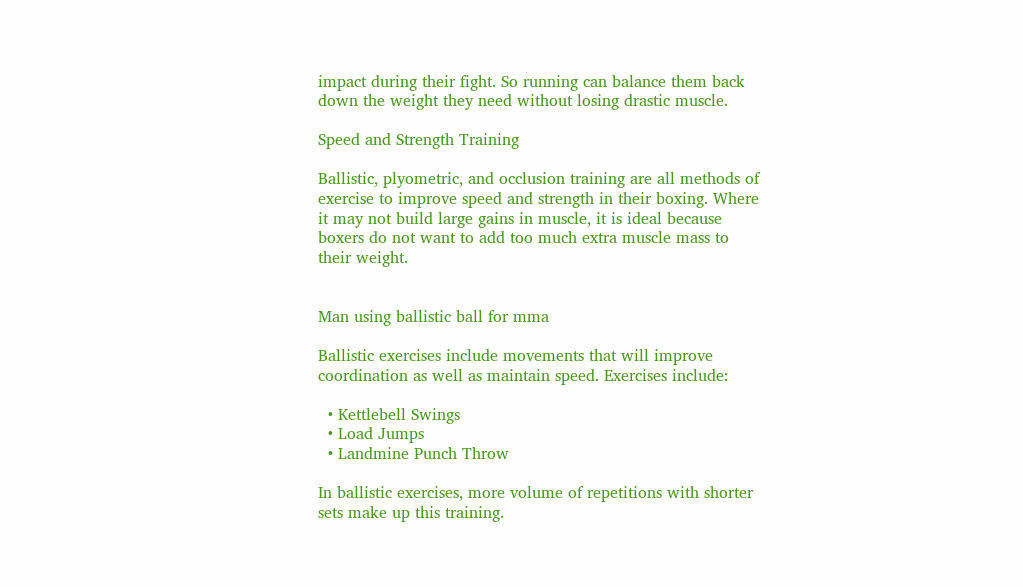impact during their fight. So running can balance them back down the weight they need without losing drastic muscle.

Speed and Strength Training

Ballistic, plyometric, and occlusion training are all methods of exercise to improve speed and strength in their boxing. Where it may not build large gains in muscle, it is ideal because boxers do not want to add too much extra muscle mass to their weight.


Man using ballistic ball for mma

Ballistic exercises include movements that will improve coordination as well as maintain speed. Exercises include:

  • Kettlebell Swings
  • Load Jumps
  • Landmine Punch Throw

In ballistic exercises, more volume of repetitions with shorter sets make up this training.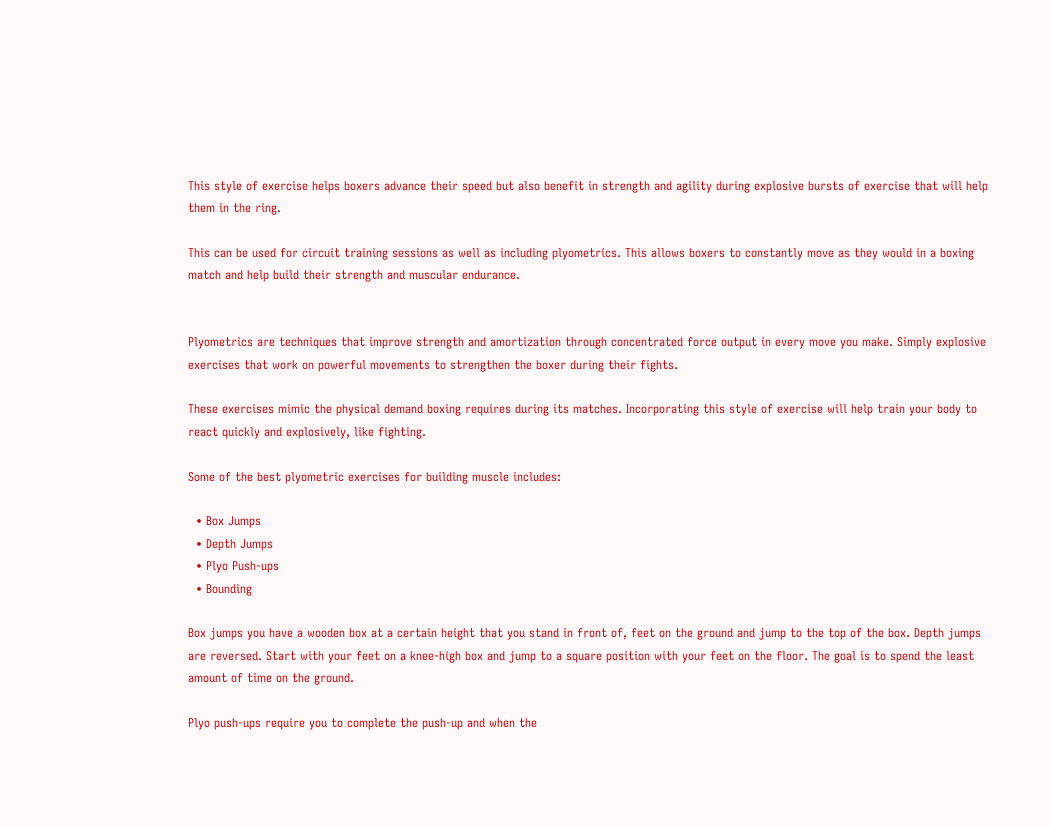This style of exercise helps boxers advance their speed but also benefit in strength and agility during explosive bursts of exercise that will help them in the ring.

This can be used for circuit training sessions as well as including plyometrics. This allows boxers to constantly move as they would in a boxing match and help build their strength and muscular endurance.


Plyometrics are techniques that improve strength and amortization through concentrated force output in every move you make. Simply explosive exercises that work on powerful movements to strengthen the boxer during their fights.

These exercises mimic the physical demand boxing requires during its matches. Incorporating this style of exercise will help train your body to react quickly and explosively, like fighting.

Some of the best plyometric exercises for building muscle includes:

  • Box Jumps
  • Depth Jumps
  • Plyo Push-ups
  • Bounding

Box jumps you have a wooden box at a certain height that you stand in front of, feet on the ground and jump to the top of the box. Depth jumps are reversed. Start with your feet on a knee-high box and jump to a square position with your feet on the floor. The goal is to spend the least amount of time on the ground.

Plyo push-ups require you to complete the push-up and when the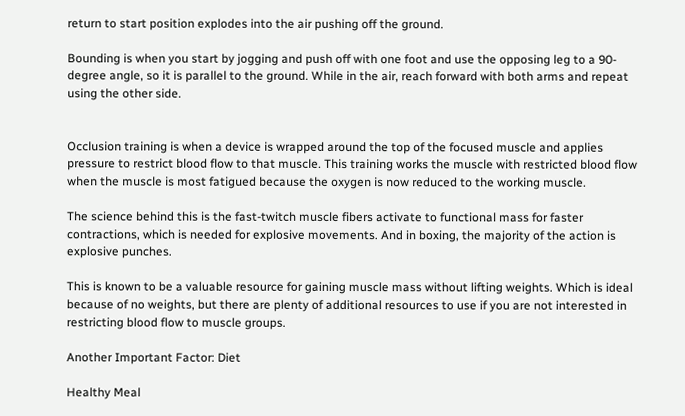return to start position explodes into the air pushing off the ground.

Bounding is when you start by jogging and push off with one foot and use the opposing leg to a 90-degree angle, so it is parallel to the ground. While in the air, reach forward with both arms and repeat using the other side.


Occlusion training is when a device is wrapped around the top of the focused muscle and applies pressure to restrict blood flow to that muscle. This training works the muscle with restricted blood flow when the muscle is most fatigued because the oxygen is now reduced to the working muscle.

The science behind this is the fast-twitch muscle fibers activate to functional mass for faster contractions, which is needed for explosive movements. And in boxing, the majority of the action is explosive punches.

This is known to be a valuable resource for gaining muscle mass without lifting weights. Which is ideal because of no weights, but there are plenty of additional resources to use if you are not interested in restricting blood flow to muscle groups.

Another Important Factor: Diet

Healthy Meal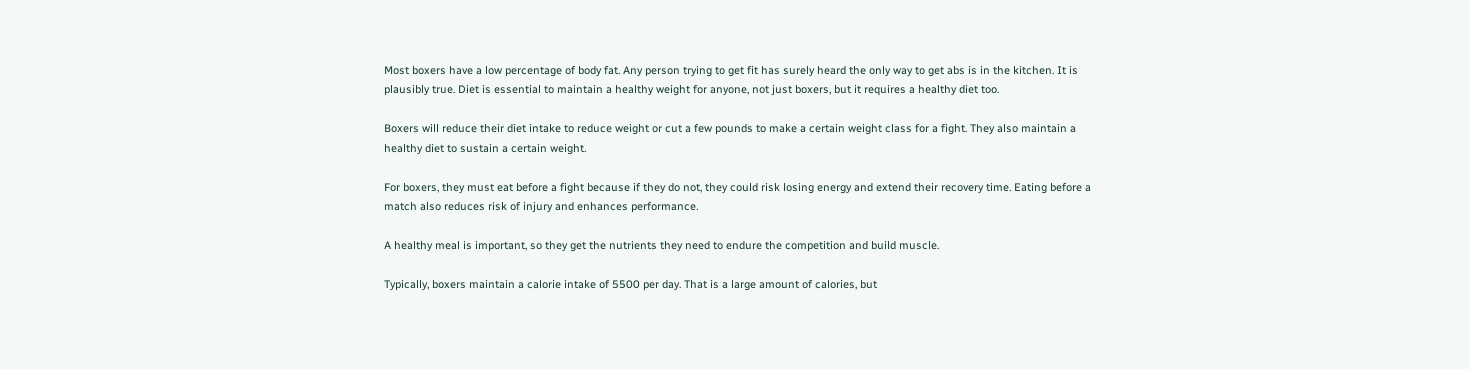Most boxers have a low percentage of body fat. Any person trying to get fit has surely heard the only way to get abs is in the kitchen. It is plausibly true. Diet is essential to maintain a healthy weight for anyone, not just boxers, but it requires a healthy diet too.

Boxers will reduce their diet intake to reduce weight or cut a few pounds to make a certain weight class for a fight. They also maintain a healthy diet to sustain a certain weight.

For boxers, they must eat before a fight because if they do not, they could risk losing energy and extend their recovery time. Eating before a match also reduces risk of injury and enhances performance.

A healthy meal is important, so they get the nutrients they need to endure the competition and build muscle.

Typically, boxers maintain a calorie intake of 5500 per day. That is a large amount of calories, but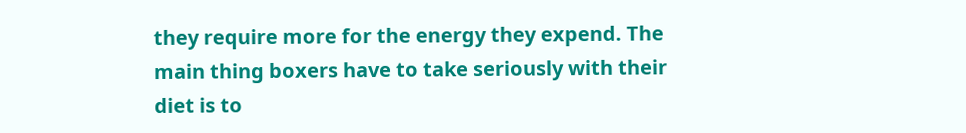they require more for the energy they expend. The main thing boxers have to take seriously with their diet is to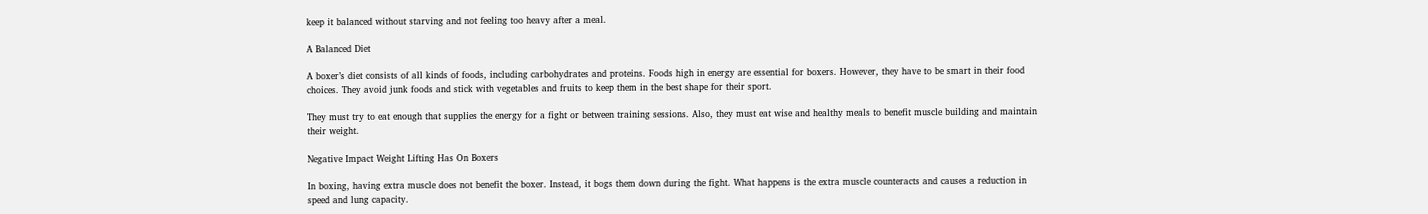keep it balanced without starving and not feeling too heavy after a meal.

A Balanced Diet

A boxer’s diet consists of all kinds of foods, including carbohydrates and proteins. Foods high in energy are essential for boxers. However, they have to be smart in their food choices. They avoid junk foods and stick with vegetables and fruits to keep them in the best shape for their sport.

They must try to eat enough that supplies the energy for a fight or between training sessions. Also, they must eat wise and healthy meals to benefit muscle building and maintain their weight.

Negative Impact Weight Lifting Has On Boxers

In boxing, having extra muscle does not benefit the boxer. Instead, it bogs them down during the fight. What happens is the extra muscle counteracts and causes a reduction in speed and lung capacity.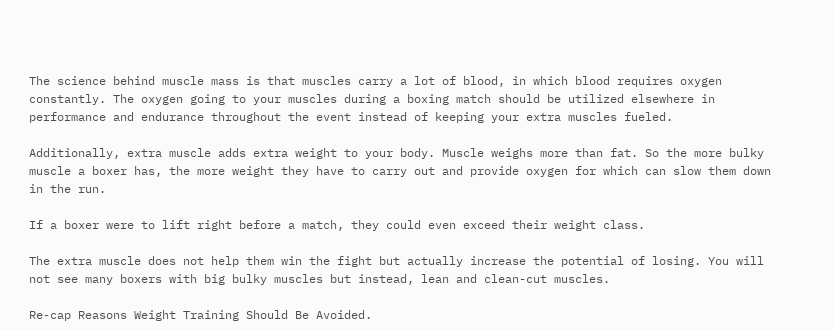The science behind muscle mass is that muscles carry a lot of blood, in which blood requires oxygen constantly. The oxygen going to your muscles during a boxing match should be utilized elsewhere in performance and endurance throughout the event instead of keeping your extra muscles fueled.

Additionally, extra muscle adds extra weight to your body. Muscle weighs more than fat. So the more bulky muscle a boxer has, the more weight they have to carry out and provide oxygen for which can slow them down in the run.

If a boxer were to lift right before a match, they could even exceed their weight class.

The extra muscle does not help them win the fight but actually increase the potential of losing. You will not see many boxers with big bulky muscles but instead, lean and clean-cut muscles.

Re-cap Reasons Weight Training Should Be Avoided.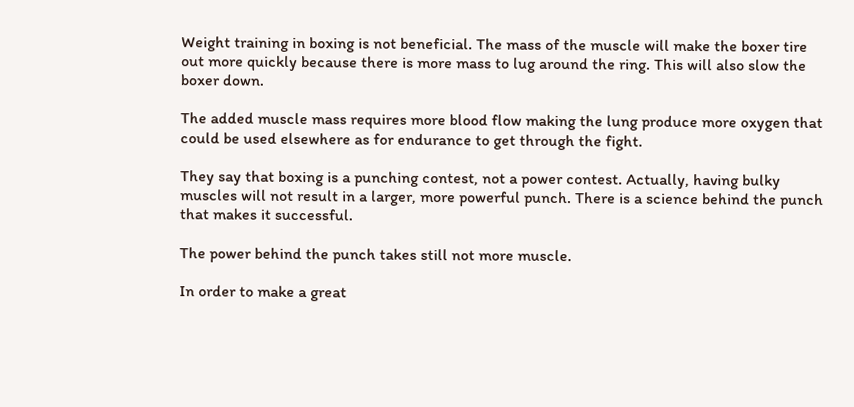Weight training in boxing is not beneficial. The mass of the muscle will make the boxer tire out more quickly because there is more mass to lug around the ring. This will also slow the boxer down.

The added muscle mass requires more blood flow making the lung produce more oxygen that could be used elsewhere as for endurance to get through the fight.

They say that boxing is a punching contest, not a power contest. Actually, having bulky muscles will not result in a larger, more powerful punch. There is a science behind the punch that makes it successful.

The power behind the punch takes still not more muscle.

In order to make a great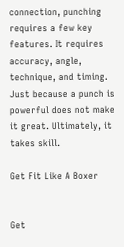connection, punching requires a few key features. It requires accuracy, angle, technique, and timing. Just because a punch is powerful does not make it great. Ultimately, it takes skill.

Get Fit Like A Boxer


Get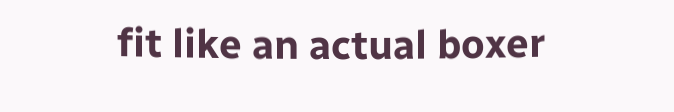fit like an actual boxer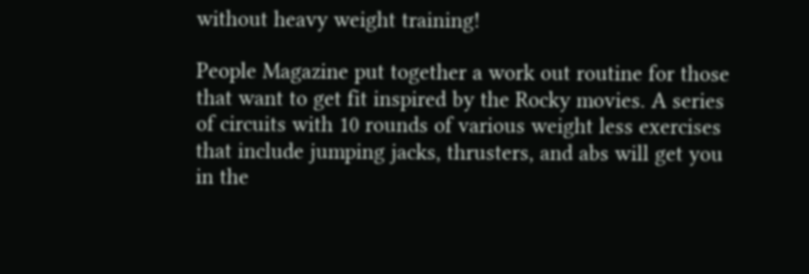without heavy weight training!

People Magazine put together a work out routine for those that want to get fit inspired by the Rocky movies. A series of circuits with 10 rounds of various weight less exercises that include jumping jacks, thrusters, and abs will get you in the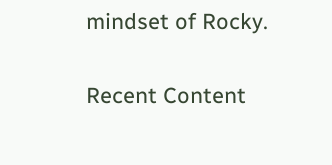mindset of Rocky.

Recent Content